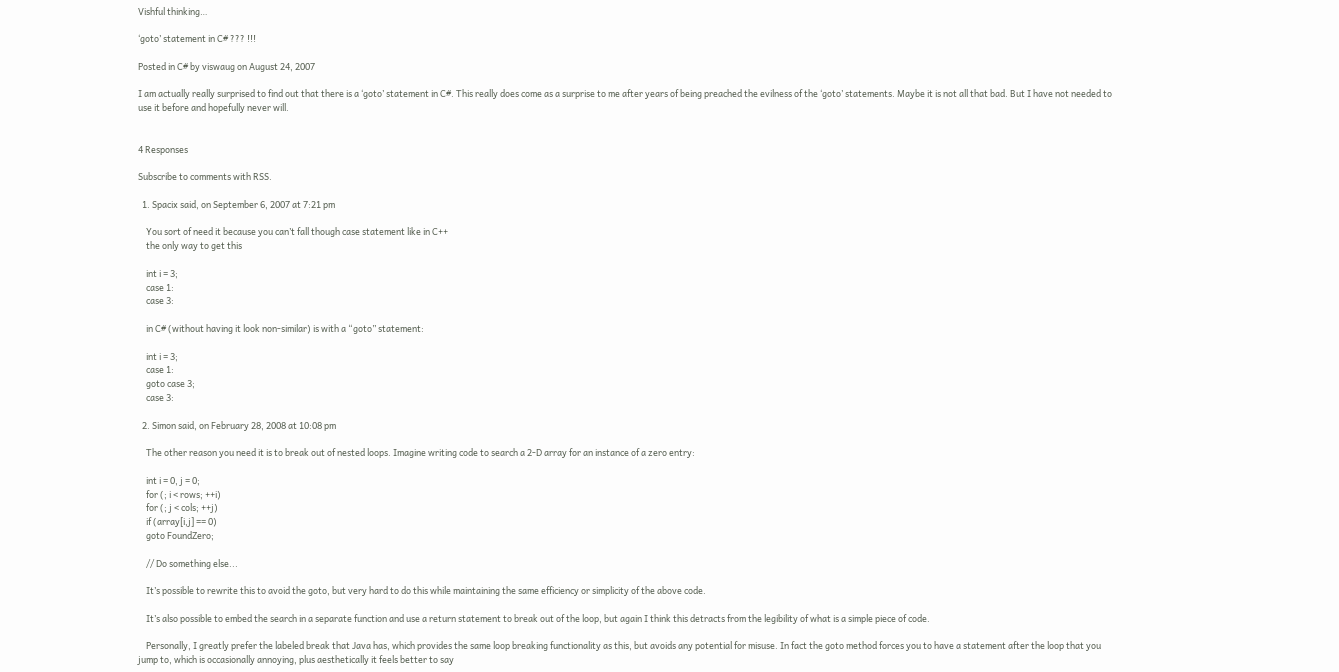Vishful thinking…

‘goto’ statement in C# ??? !!!

Posted in C# by viswaug on August 24, 2007

I am actually really surprised to find out that there is a ‘goto’ statement in C#. This really does come as a surprise to me after years of being preached the evilness of the ‘goto’ statements. Maybe it is not all that bad. But I have not needed to use it before and hopefully never will.


4 Responses

Subscribe to comments with RSS.

  1. Spacix said, on September 6, 2007 at 7:21 pm

    You sort of need it because you can’t fall though case statement like in C++
    the only way to get this

    int i = 3;
    case 1:
    case 3:

    in C# (without having it look non-similar) is with a “goto” statement:

    int i = 3;
    case 1:
    goto case 3;
    case 3:

  2. Simon said, on February 28, 2008 at 10:08 pm

    The other reason you need it is to break out of nested loops. Imagine writing code to search a 2-D array for an instance of a zero entry:

    int i = 0, j = 0;
    for (; i < rows; ++i)
    for (; j < cols; ++j)
    if (array[i,j] == 0)
    goto FoundZero;

    // Do something else...

    It’s possible to rewrite this to avoid the goto, but very hard to do this while maintaining the same efficiency or simplicity of the above code.

    It’s also possible to embed the search in a separate function and use a return statement to break out of the loop, but again I think this detracts from the legibility of what is a simple piece of code.

    Personally, I greatly prefer the labeled break that Java has, which provides the same loop breaking functionality as this, but avoids any potential for misuse. In fact the goto method forces you to have a statement after the loop that you jump to, which is occasionally annoying, plus aesthetically it feels better to say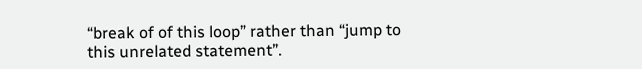“break of of this loop” rather than “jump to this unrelated statement”.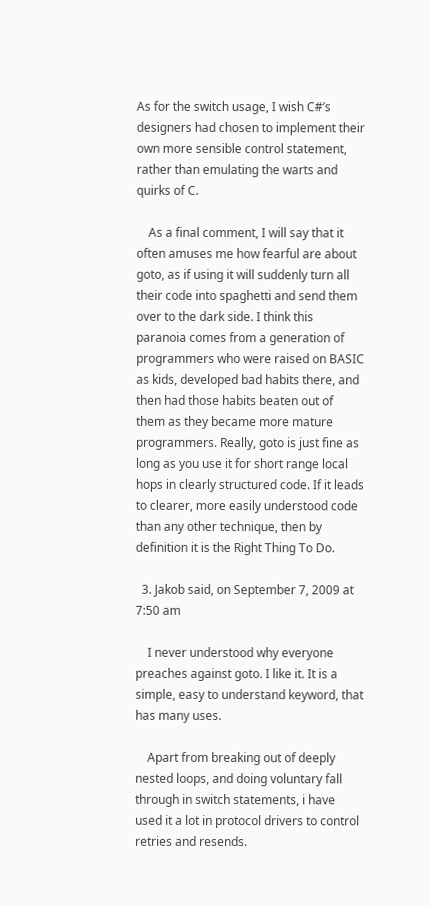As for the switch usage, I wish C#’s designers had chosen to implement their own more sensible control statement, rather than emulating the warts and quirks of C.

    As a final comment, I will say that it often amuses me how fearful are about goto, as if using it will suddenly turn all their code into spaghetti and send them over to the dark side. I think this paranoia comes from a generation of programmers who were raised on BASIC as kids, developed bad habits there, and then had those habits beaten out of them as they became more mature programmers. Really, goto is just fine as long as you use it for short range local hops in clearly structured code. If it leads to clearer, more easily understood code than any other technique, then by definition it is the Right Thing To Do.

  3. Jakob said, on September 7, 2009 at 7:50 am

    I never understood why everyone preaches against goto. I like it. It is a simple, easy to understand keyword, that has many uses.

    Apart from breaking out of deeply nested loops, and doing voluntary fall through in switch statements, i have used it a lot in protocol drivers to control retries and resends.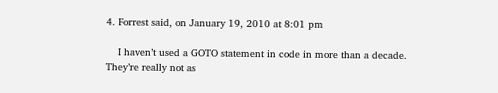4. Forrest said, on January 19, 2010 at 8:01 pm

    I haven’t used a GOTO statement in code in more than a decade. They’re really not as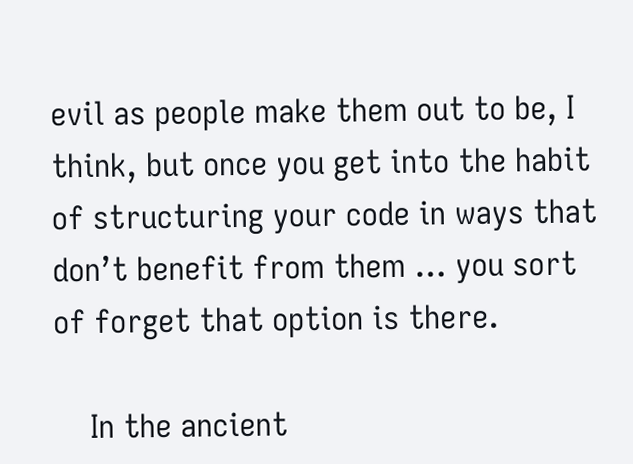evil as people make them out to be, I think, but once you get into the habit of structuring your code in ways that don’t benefit from them … you sort of forget that option is there.

    In the ancient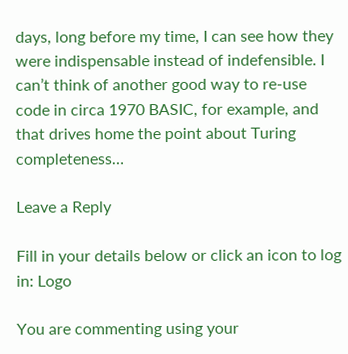days, long before my time, I can see how they were indispensable instead of indefensible. I can’t think of another good way to re-use code in circa 1970 BASIC, for example, and that drives home the point about Turing completeness…

Leave a Reply

Fill in your details below or click an icon to log in: Logo

You are commenting using your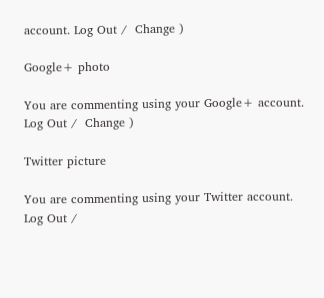account. Log Out /  Change )

Google+ photo

You are commenting using your Google+ account. Log Out /  Change )

Twitter picture

You are commenting using your Twitter account. Log Out /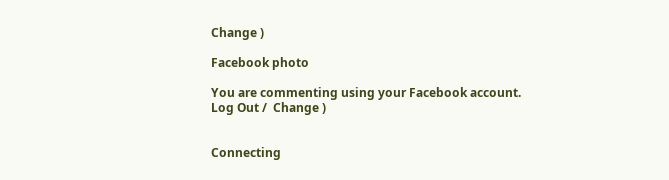Change )

Facebook photo

You are commenting using your Facebook account. Log Out /  Change )


Connecting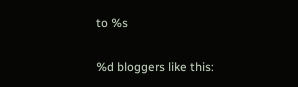to %s

%d bloggers like this: